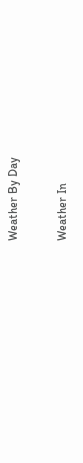Weather By Day

Weather In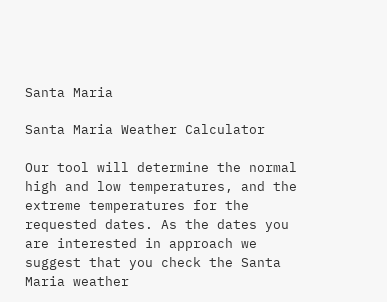Santa Maria

Santa Maria Weather Calculator

Our tool will determine the normal high and low temperatures, and the extreme temperatures for the requested dates. As the dates you are interested in approach we suggest that you check the Santa Maria weather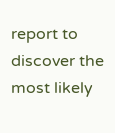report to discover the most likely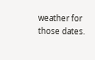weather for those dates.